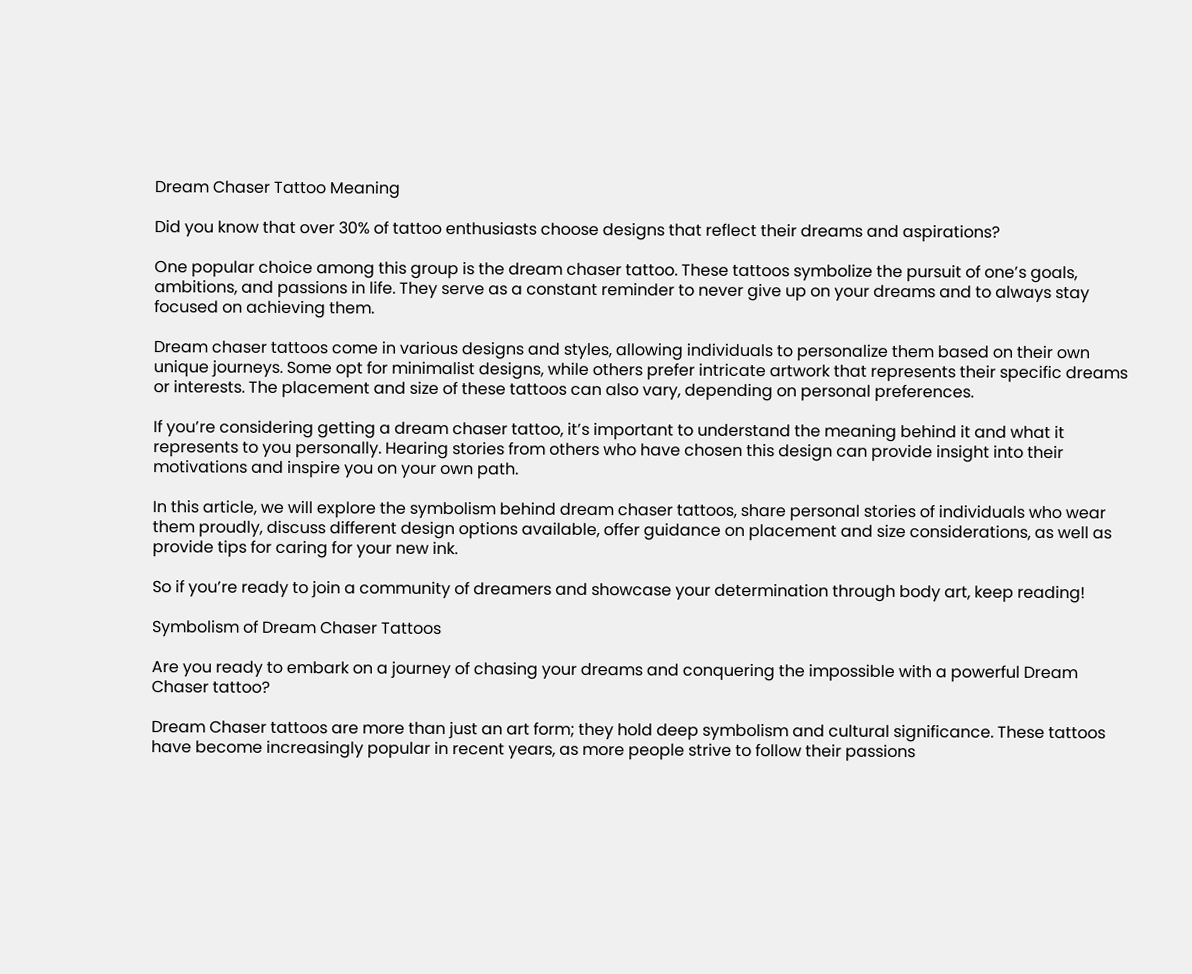Dream Chaser Tattoo Meaning

Did you know that over 30% of tattoo enthusiasts choose designs that reflect their dreams and aspirations?

One popular choice among this group is the dream chaser tattoo. These tattoos symbolize the pursuit of one’s goals, ambitions, and passions in life. They serve as a constant reminder to never give up on your dreams and to always stay focused on achieving them.

Dream chaser tattoos come in various designs and styles, allowing individuals to personalize them based on their own unique journeys. Some opt for minimalist designs, while others prefer intricate artwork that represents their specific dreams or interests. The placement and size of these tattoos can also vary, depending on personal preferences.

If you’re considering getting a dream chaser tattoo, it’s important to understand the meaning behind it and what it represents to you personally. Hearing stories from others who have chosen this design can provide insight into their motivations and inspire you on your own path.

In this article, we will explore the symbolism behind dream chaser tattoos, share personal stories of individuals who wear them proudly, discuss different design options available, offer guidance on placement and size considerations, as well as provide tips for caring for your new ink.

So if you’re ready to join a community of dreamers and showcase your determination through body art, keep reading!

Symbolism of Dream Chaser Tattoos

Are you ready to embark on a journey of chasing your dreams and conquering the impossible with a powerful Dream Chaser tattoo?

Dream Chaser tattoos are more than just an art form; they hold deep symbolism and cultural significance. These tattoos have become increasingly popular in recent years, as more people strive to follow their passions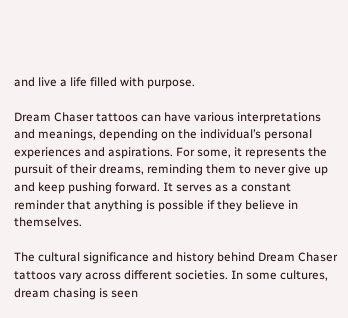and live a life filled with purpose.

Dream Chaser tattoos can have various interpretations and meanings, depending on the individual’s personal experiences and aspirations. For some, it represents the pursuit of their dreams, reminding them to never give up and keep pushing forward. It serves as a constant reminder that anything is possible if they believe in themselves.

The cultural significance and history behind Dream Chaser tattoos vary across different societies. In some cultures, dream chasing is seen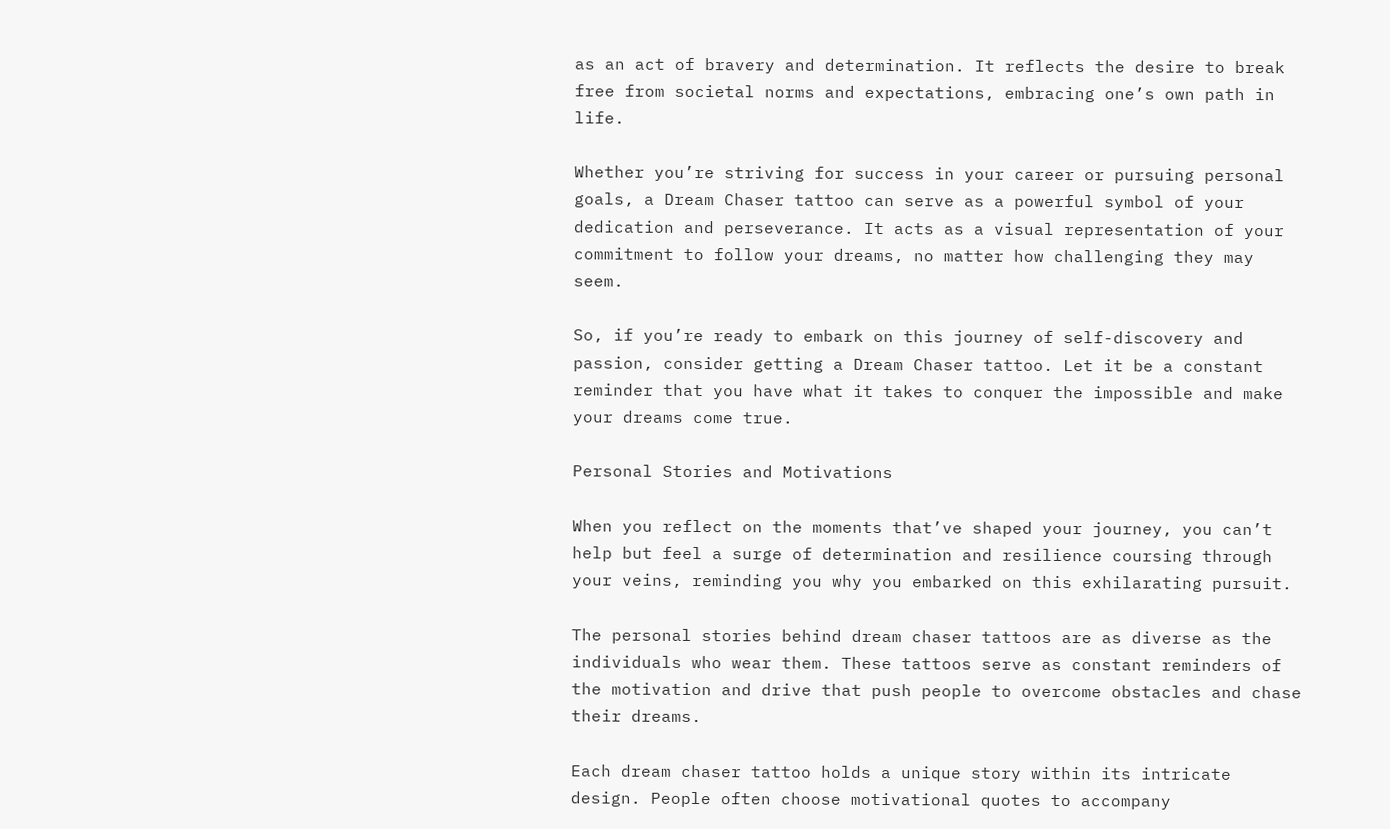as an act of bravery and determination. It reflects the desire to break free from societal norms and expectations, embracing one’s own path in life.

Whether you’re striving for success in your career or pursuing personal goals, a Dream Chaser tattoo can serve as a powerful symbol of your dedication and perseverance. It acts as a visual representation of your commitment to follow your dreams, no matter how challenging they may seem.

So, if you’re ready to embark on this journey of self-discovery and passion, consider getting a Dream Chaser tattoo. Let it be a constant reminder that you have what it takes to conquer the impossible and make your dreams come true.

Personal Stories and Motivations

When you reflect on the moments that’ve shaped your journey, you can’t help but feel a surge of determination and resilience coursing through your veins, reminding you why you embarked on this exhilarating pursuit.

The personal stories behind dream chaser tattoos are as diverse as the individuals who wear them. These tattoos serve as constant reminders of the motivation and drive that push people to overcome obstacles and chase their dreams.

Each dream chaser tattoo holds a unique story within its intricate design. People often choose motivational quotes to accompany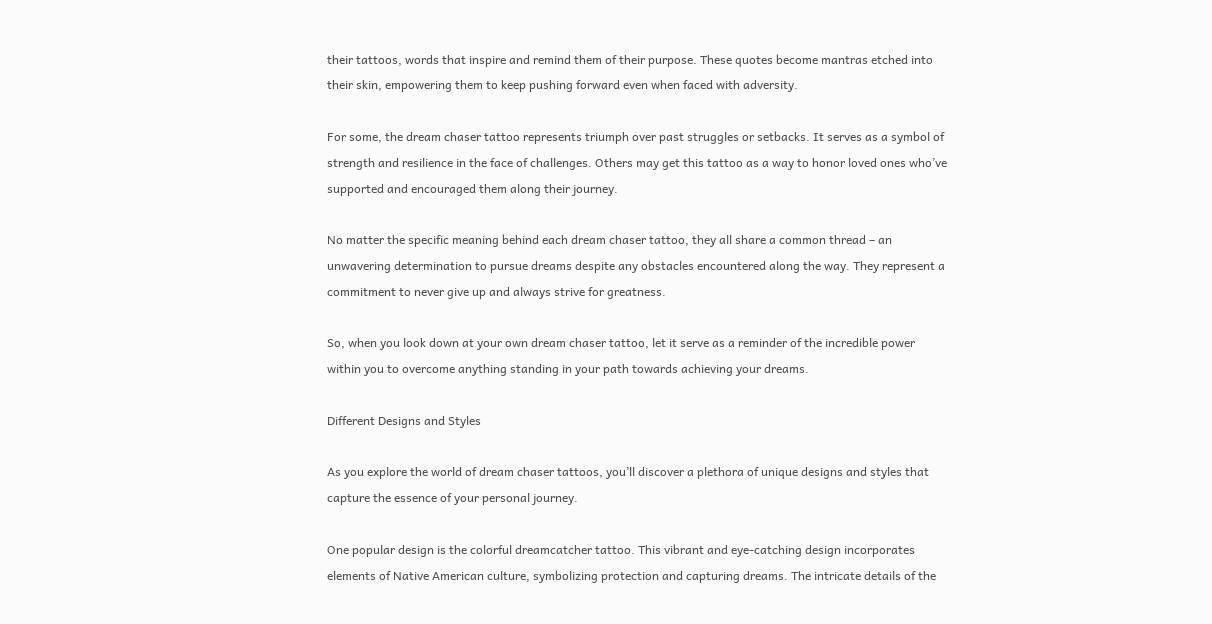their tattoos, words that inspire and remind them of their purpose. These quotes become mantras etched into their skin, empowering them to keep pushing forward even when faced with adversity.

For some, the dream chaser tattoo represents triumph over past struggles or setbacks. It serves as a symbol of strength and resilience in the face of challenges. Others may get this tattoo as a way to honor loved ones who’ve supported and encouraged them along their journey.

No matter the specific meaning behind each dream chaser tattoo, they all share a common thread – an unwavering determination to pursue dreams despite any obstacles encountered along the way. They represent a commitment to never give up and always strive for greatness.

So, when you look down at your own dream chaser tattoo, let it serve as a reminder of the incredible power within you to overcome anything standing in your path towards achieving your dreams.

Different Designs and Styles

As you explore the world of dream chaser tattoos, you’ll discover a plethora of unique designs and styles that capture the essence of your personal journey.

One popular design is the colorful dreamcatcher tattoo. This vibrant and eye-catching design incorporates elements of Native American culture, symbolizing protection and capturing dreams. The intricate details of the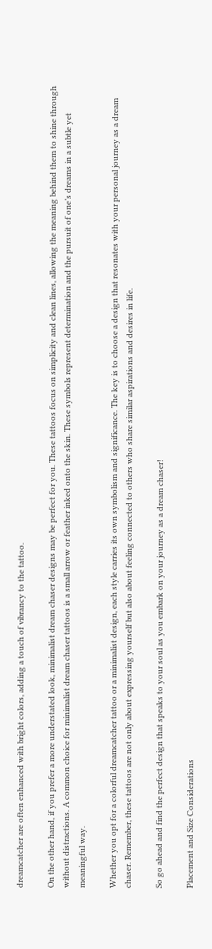dreamcatcher are often enhanced with bright colors, adding a touch of vibrancy to the tattoo.

On the other hand, if you prefer a more understated look, minimalist dream chaser designs may be perfect for you. These tattoos focus on simplicity and clean lines, allowing the meaning behind them to shine through without distractions. A common choice for minimalist dream chaser tattoos is a small arrow or feather inked onto the skin. These symbols represent determination and the pursuit of one’s dreams in a subtle yet meaningful way.

Whether you opt for a colorful dreamcatcher tattoo or a minimalist design, each style carries its own symbolism and significance. The key is to choose a design that resonates with your personal journey as a dream chaser. Remember, these tattoos are not only about expressing yourself but also about feeling connected to others who share similar aspirations and desires in life.

So go ahead and find the perfect design that speaks to your soul as you embark on your journey as a dream chaser!

Placement and Size Considerations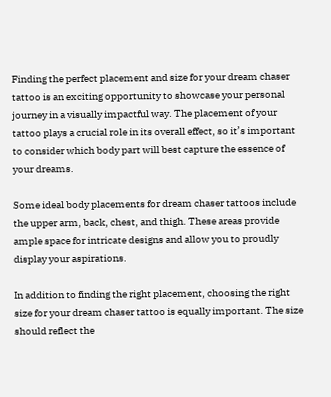Finding the perfect placement and size for your dream chaser tattoo is an exciting opportunity to showcase your personal journey in a visually impactful way. The placement of your tattoo plays a crucial role in its overall effect, so it’s important to consider which body part will best capture the essence of your dreams.

Some ideal body placements for dream chaser tattoos include the upper arm, back, chest, and thigh. These areas provide ample space for intricate designs and allow you to proudly display your aspirations.

In addition to finding the right placement, choosing the right size for your dream chaser tattoo is equally important. The size should reflect the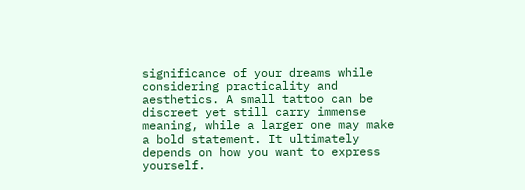significance of your dreams while considering practicality and aesthetics. A small tattoo can be discreet yet still carry immense meaning, while a larger one may make a bold statement. It ultimately depends on how you want to express yourself.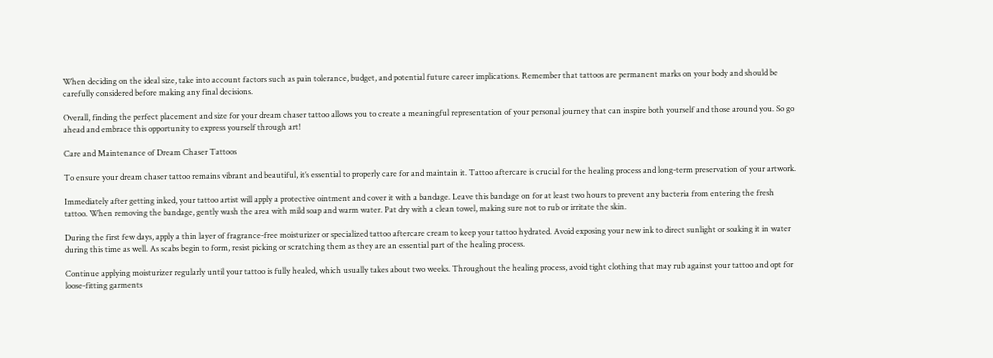When deciding on the ideal size, take into account factors such as pain tolerance, budget, and potential future career implications. Remember that tattoos are permanent marks on your body and should be carefully considered before making any final decisions.

Overall, finding the perfect placement and size for your dream chaser tattoo allows you to create a meaningful representation of your personal journey that can inspire both yourself and those around you. So go ahead and embrace this opportunity to express yourself through art!

Care and Maintenance of Dream Chaser Tattoos

To ensure your dream chaser tattoo remains vibrant and beautiful, it’s essential to properly care for and maintain it. Tattoo aftercare is crucial for the healing process and long-term preservation of your artwork.

Immediately after getting inked, your tattoo artist will apply a protective ointment and cover it with a bandage. Leave this bandage on for at least two hours to prevent any bacteria from entering the fresh tattoo. When removing the bandage, gently wash the area with mild soap and warm water. Pat dry with a clean towel, making sure not to rub or irritate the skin.

During the first few days, apply a thin layer of fragrance-free moisturizer or specialized tattoo aftercare cream to keep your tattoo hydrated. Avoid exposing your new ink to direct sunlight or soaking it in water during this time as well. As scabs begin to form, resist picking or scratching them as they are an essential part of the healing process.

Continue applying moisturizer regularly until your tattoo is fully healed, which usually takes about two weeks. Throughout the healing process, avoid tight clothing that may rub against your tattoo and opt for loose-fitting garments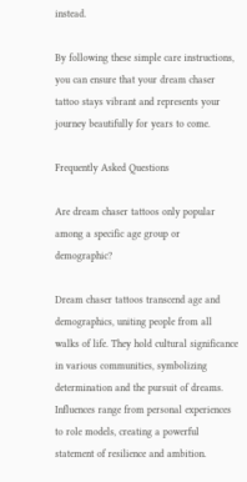instead.

By following these simple care instructions, you can ensure that your dream chaser tattoo stays vibrant and represents your journey beautifully for years to come.

Frequently Asked Questions

Are dream chaser tattoos only popular among a specific age group or demographic?

Dream chaser tattoos transcend age and demographics, uniting people from all walks of life. They hold cultural significance in various communities, symbolizing determination and the pursuit of dreams. Influences range from personal experiences to role models, creating a powerful statement of resilience and ambition.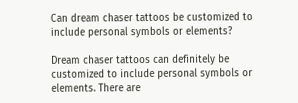Can dream chaser tattoos be customized to include personal symbols or elements?

Dream chaser tattoos can definitely be customized to include personal symbols or elements. There are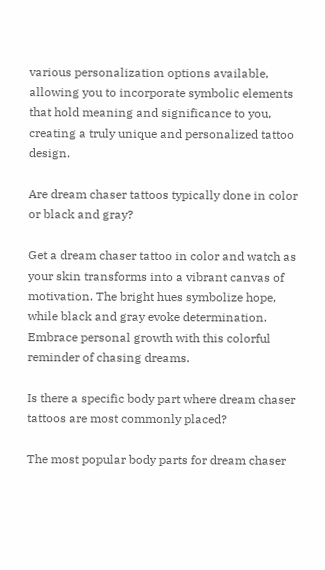various personalization options available, allowing you to incorporate symbolic elements that hold meaning and significance to you, creating a truly unique and personalized tattoo design.

Are dream chaser tattoos typically done in color or black and gray?

Get a dream chaser tattoo in color and watch as your skin transforms into a vibrant canvas of motivation. The bright hues symbolize hope, while black and gray evoke determination. Embrace personal growth with this colorful reminder of chasing dreams.

Is there a specific body part where dream chaser tattoos are most commonly placed?

The most popular body parts for dream chaser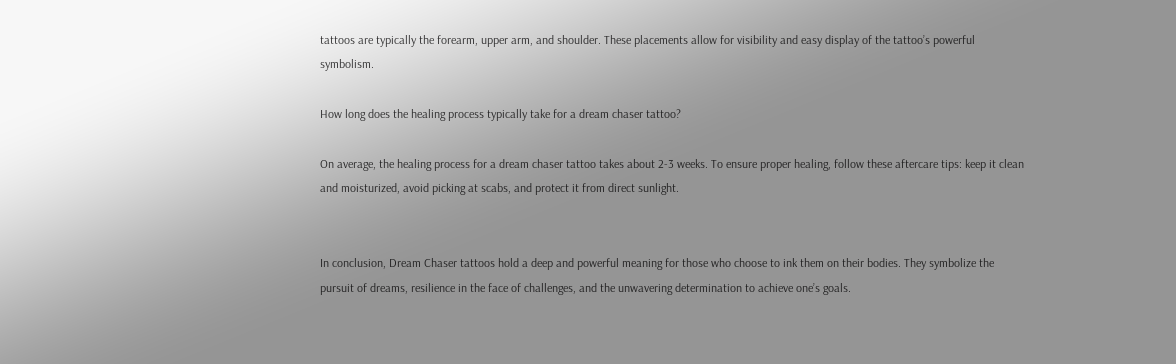tattoos are typically the forearm, upper arm, and shoulder. These placements allow for visibility and easy display of the tattoo’s powerful symbolism.

How long does the healing process typically take for a dream chaser tattoo?

On average, the healing process for a dream chaser tattoo takes about 2-3 weeks. To ensure proper healing, follow these aftercare tips: keep it clean and moisturized, avoid picking at scabs, and protect it from direct sunlight.


In conclusion, Dream Chaser tattoos hold a deep and powerful meaning for those who choose to ink them on their bodies. They symbolize the pursuit of dreams, resilience in the face of challenges, and the unwavering determination to achieve one’s goals.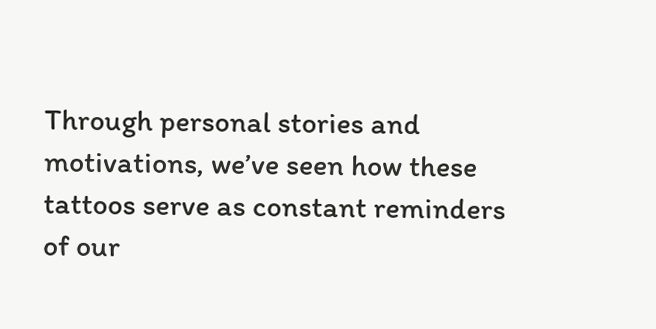Through personal stories and motivations, we’ve seen how these tattoos serve as constant reminders of our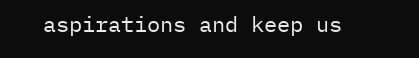aspirations and keep us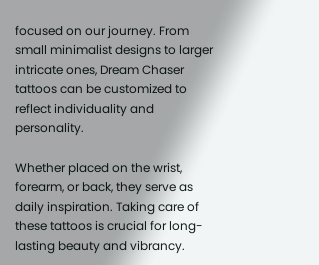focused on our journey. From small minimalist designs to larger intricate ones, Dream Chaser tattoos can be customized to reflect individuality and personality.

Whether placed on the wrist, forearm, or back, they serve as daily inspiration. Taking care of these tattoos is crucial for long-lasting beauty and vibrancy.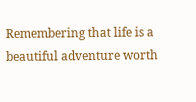Remembering that life is a beautiful adventure worth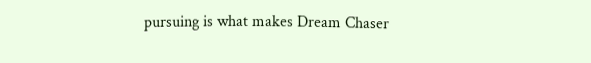pursuing is what makes Dream Chaser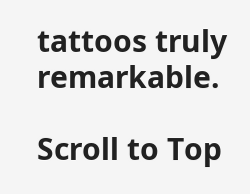tattoos truly remarkable.

Scroll to Top